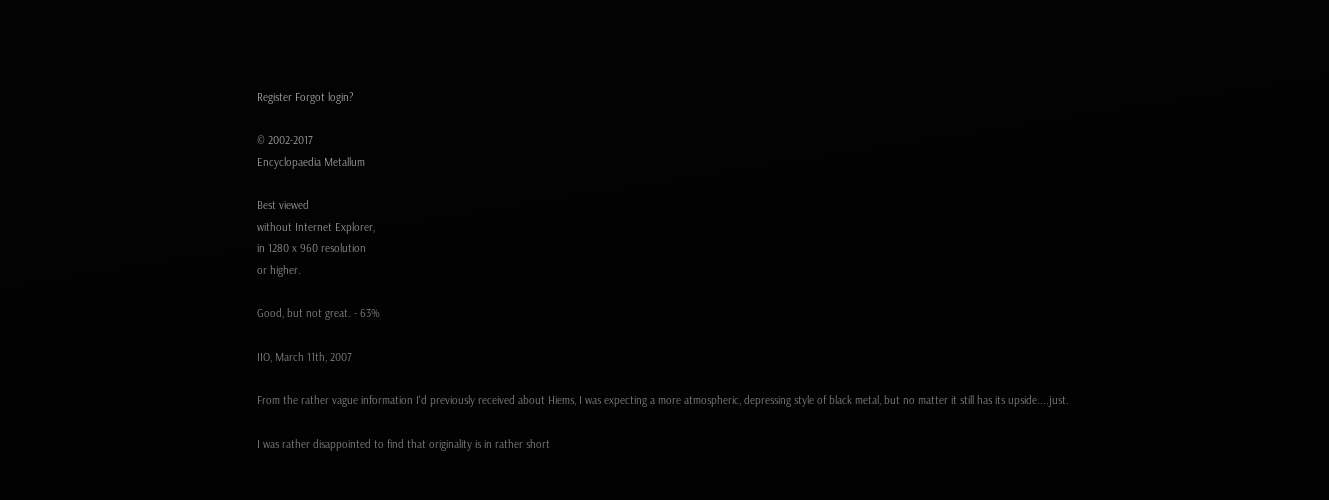Register Forgot login?

© 2002-2017
Encyclopaedia Metallum

Best viewed
without Internet Explorer,
in 1280 x 960 resolution
or higher.

Good, but not great. - 63%

IIO, March 11th, 2007

From the rather vague information I'd previously received about Hiems, I was expecting a more atmospheric, depressing style of black metal, but no matter it still has its upside....just.

I was rather disappointed to find that originality is in rather short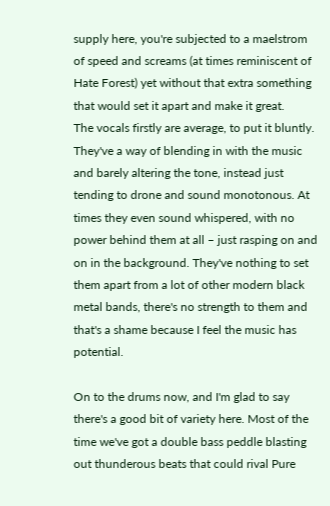supply here, you're subjected to a maelstrom of speed and screams (at times reminiscent of Hate Forest) yet without that extra something that would set it apart and make it great.
The vocals firstly are average, to put it bluntly. They've a way of blending in with the music and barely altering the tone, instead just tending to drone and sound monotonous. At times they even sound whispered, with no power behind them at all – just rasping on and on in the background. They've nothing to set them apart from a lot of other modern black metal bands, there's no strength to them and that's a shame because I feel the music has potential.

On to the drums now, and I'm glad to say there's a good bit of variety here. Most of the time we've got a double bass peddle blasting out thunderous beats that could rival Pure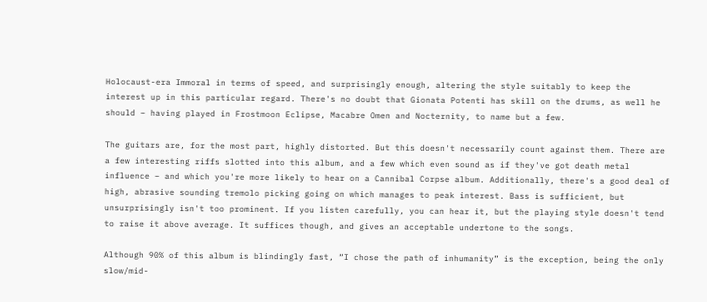Holocaust-era Immoral in terms of speed, and surprisingly enough, altering the style suitably to keep the interest up in this particular regard. There's no doubt that Gionata Potenti has skill on the drums, as well he should – having played in Frostmoon Eclipse, Macabre Omen and Nocternity, to name but a few.

The guitars are, for the most part, highly distorted. But this doesn't necessarily count against them. There are a few interesting riffs slotted into this album, and a few which even sound as if they've got death metal influence – and which you're more likely to hear on a Cannibal Corpse album. Additionally, there's a good deal of high, abrasive sounding tremolo picking going on which manages to peak interest. Bass is sufficient, but unsurprisingly isn't too prominent. If you listen carefully, you can hear it, but the playing style doesn't tend to raise it above average. It suffices though, and gives an acceptable undertone to the songs.

Although 90% of this album is blindingly fast, “I chose the path of inhumanity” is the exception, being the only slow/mid-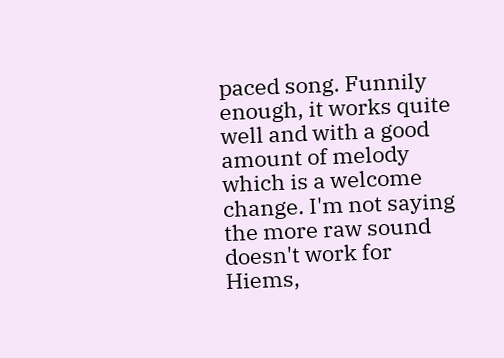paced song. Funnily enough, it works quite well and with a good amount of melody which is a welcome change. I'm not saying the more raw sound doesn't work for Hiems,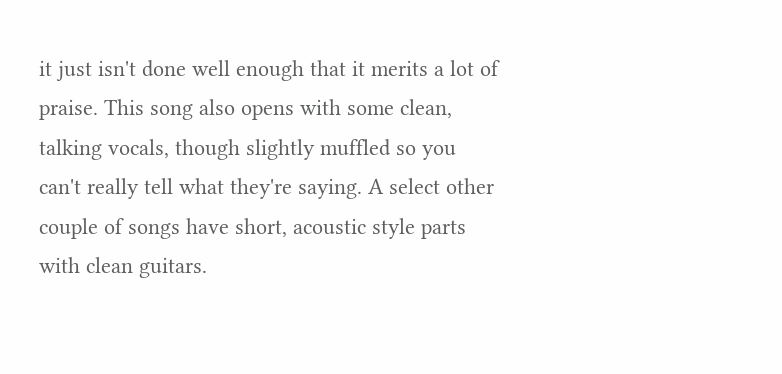it just isn't done well enough that it merits a lot of praise. This song also opens with some clean, talking vocals, though slightly muffled so you can't really tell what they're saying. A select other couple of songs have short, acoustic style parts with clean guitars.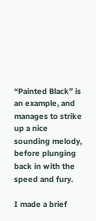“Painted Black” is an example, and manages to strike up a nice sounding melody, before plunging back in with the speed and fury.

I made a brief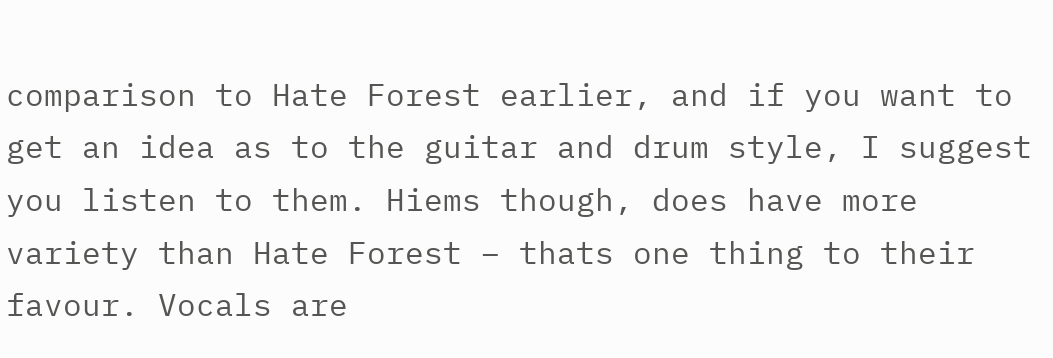comparison to Hate Forest earlier, and if you want to get an idea as to the guitar and drum style, I suggest you listen to them. Hiems though, does have more variety than Hate Forest – thats one thing to their favour. Vocals are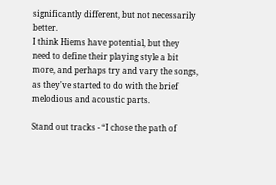significantly different, but not necessarily better.
I think Hiems have potential, but they need to define their playing style a bit more, and perhaps try and vary the songs, as they've started to do with the brief melodious and acoustic parts.

Stand out tracks - “I chose the path of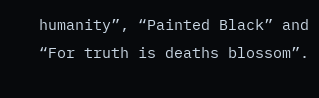humanity”, “Painted Black” and “For truth is deaths blossom”.